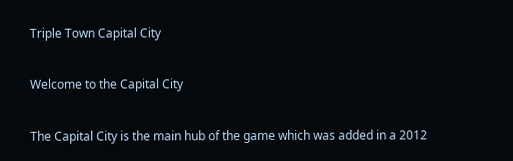Triple Town Capital City

Welcome to the Capital City

The Capital City is the main hub of the game which was added in a 2012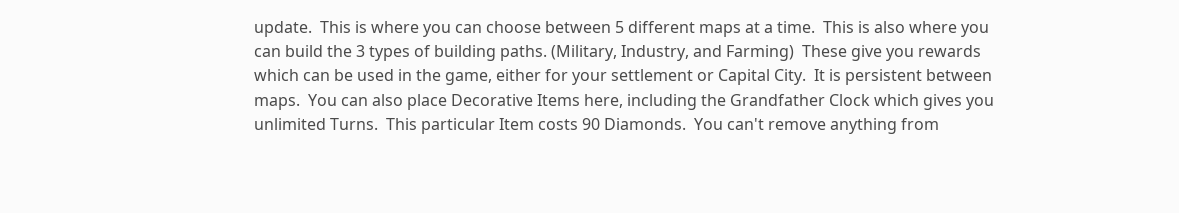update.  This is where you can choose between 5 different maps at a time.  This is also where you can build the 3 types of building paths. (Military, Industry, and Farming)  These give you rewards which can be used in the game, either for your settlement or Capital City.  It is persistent between maps.  You can also place Decorative Items here, including the Grandfather Clock which gives you unlimited Turns.  This particular Item costs 90 Diamonds.  You can't remove anything from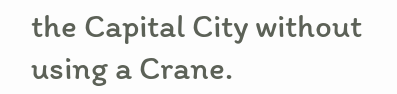the Capital City without using a Crane.